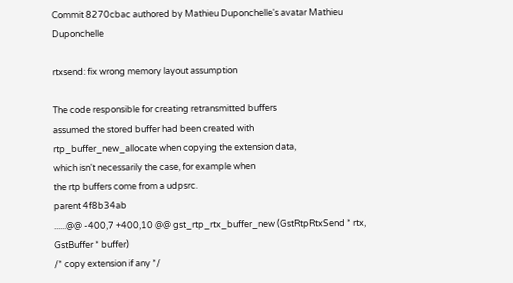Commit 8270cbac authored by Mathieu Duponchelle's avatar Mathieu Duponchelle

rtxsend: fix wrong memory layout assumption

The code responsible for creating retransmitted buffers
assumed the stored buffer had been created with
rtp_buffer_new_allocate when copying the extension data,
which isn't necessarily the case, for example when
the rtp buffers come from a udpsrc.
parent 4f8b34ab
......@@ -400,7 +400,10 @@ gst_rtp_rtx_buffer_new (GstRtpRtxSend * rtx, GstBuffer * buffer)
/* copy extension if any */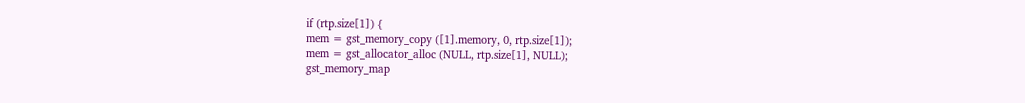if (rtp.size[1]) {
mem = gst_memory_copy ([1].memory, 0, rtp.size[1]);
mem = gst_allocator_alloc (NULL, rtp.size[1], NULL);
gst_memory_map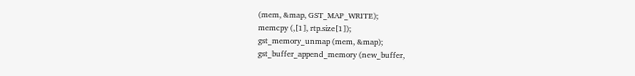(mem, &map, GST_MAP_WRITE);
memcpy (,[1], rtp.size[1]);
gst_memory_unmap (mem, &map);
gst_buffer_append_memory (new_buffer,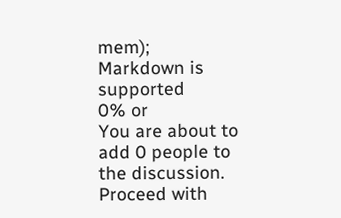mem);
Markdown is supported
0% or
You are about to add 0 people to the discussion. Proceed with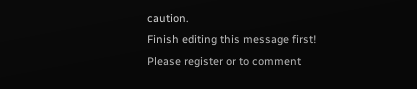caution.
Finish editing this message first!
Please register or to comment